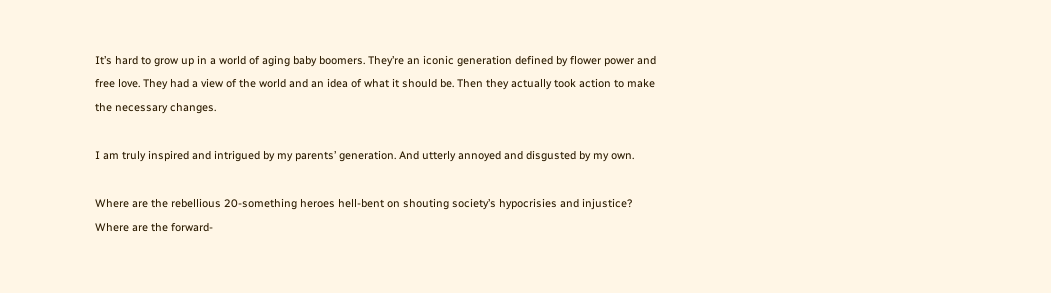It’s hard to grow up in a world of aging baby boomers. They’re an iconic generation defined by flower power and free love. They had a view of the world and an idea of what it should be. Then they actually took action to make the necessary changes.

I am truly inspired and intrigued by my parents’ generation. And utterly annoyed and disgusted by my own.

Where are the rebellious 20-something heroes hell-bent on shouting society’s hypocrisies and injustice? Where are the forward-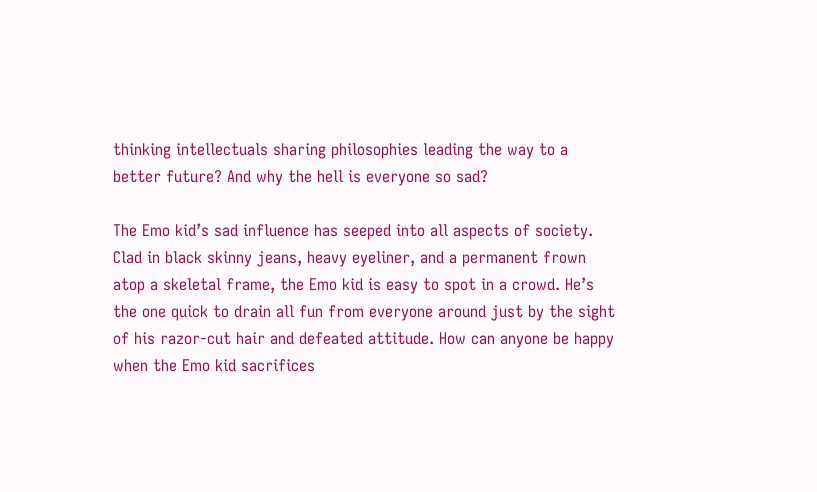thinking intellectuals sharing philosophies leading the way to a better future? And why the hell is everyone so sad?

The Emo kid’s sad influence has seeped into all aspects of society. Clad in black skinny jeans, heavy eyeliner, and a permanent frown atop a skeletal frame, the Emo kid is easy to spot in a crowd. He’s the one quick to drain all fun from everyone around just by the sight of his razor-cut hair and defeated attitude. How can anyone be happy when the Emo kid sacrifices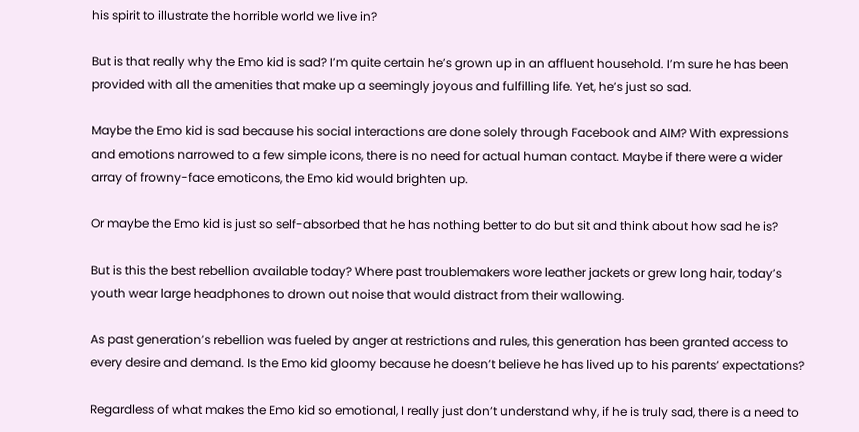his spirit to illustrate the horrible world we live in?

But is that really why the Emo kid is sad? I’m quite certain he’s grown up in an affluent household. I’m sure he has been provided with all the amenities that make up a seemingly joyous and fulfilling life. Yet, he’s just so sad.

Maybe the Emo kid is sad because his social interactions are done solely through Facebook and AIM? With expressions and emotions narrowed to a few simple icons, there is no need for actual human contact. Maybe if there were a wider array of frowny-face emoticons, the Emo kid would brighten up.

Or maybe the Emo kid is just so self-absorbed that he has nothing better to do but sit and think about how sad he is?

But is this the best rebellion available today? Where past troublemakers wore leather jackets or grew long hair, today’s youth wear large headphones to drown out noise that would distract from their wallowing.

As past generation’s rebellion was fueled by anger at restrictions and rules, this generation has been granted access to every desire and demand. Is the Emo kid gloomy because he doesn’t believe he has lived up to his parents’ expectations?

Regardless of what makes the Emo kid so emotional, I really just don’t understand why, if he is truly sad, there is a need to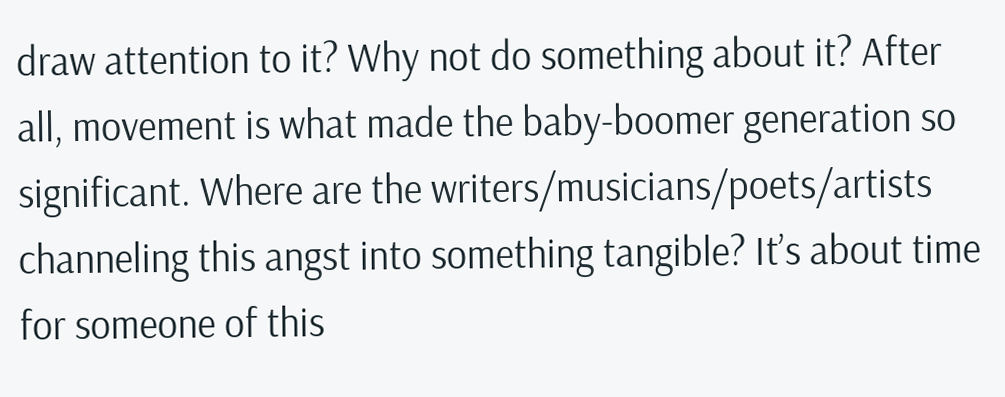draw attention to it? Why not do something about it? After all, movement is what made the baby-boomer generation so significant. Where are the writers/musicians/poets/artists channeling this angst into something tangible? It’s about time for someone of this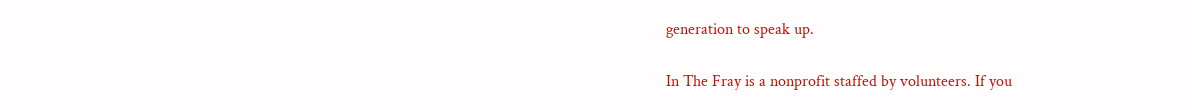generation to speak up.

In The Fray is a nonprofit staffed by volunteers. If you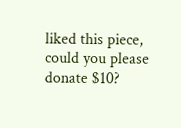liked this piece, could you please donate $10?